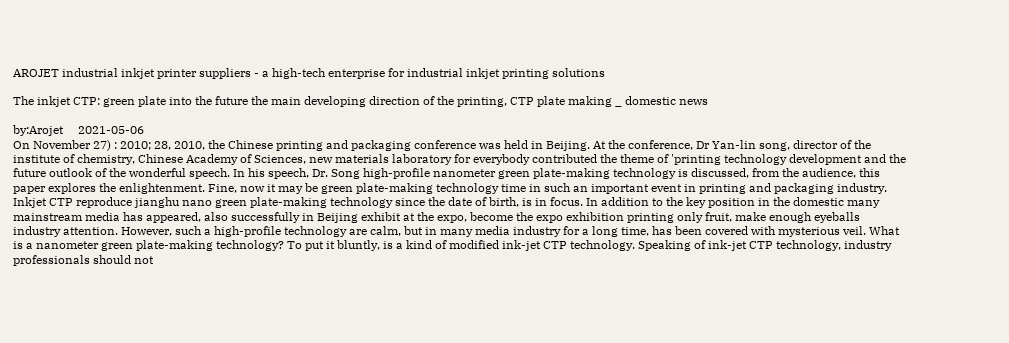AROJET industrial inkjet printer suppliers - a high-tech enterprise for industrial inkjet printing solutions

The inkjet CTP: green plate into the future the main developing direction of the printing, CTP plate making _ domestic news

by:Arojet     2021-05-06
On November 27) : 2010; 28, 2010, the Chinese printing and packaging conference was held in Beijing. At the conference, Dr Yan-lin song, director of the institute of chemistry, Chinese Academy of Sciences, new materials laboratory for everybody contributed the theme of 'printing technology development and the future outlook of the wonderful speech. In his speech, Dr. Song high-profile nanometer green plate-making technology is discussed, from the audience, this paper explores the enlightenment. Fine, now it may be green plate-making technology time in such an important event in printing and packaging industry. Inkjet CTP reproduce jianghu nano green plate-making technology since the date of birth, is in focus. In addition to the key position in the domestic many mainstream media has appeared, also successfully in Beijing exhibit at the expo, become the expo exhibition printing only fruit, make enough eyeballs industry attention. However, such a high-profile technology are calm, but in many media industry for a long time, has been covered with mysterious veil. What is a nanometer green plate-making technology? To put it bluntly, is a kind of modified ink-jet CTP technology. Speaking of ink-jet CTP technology, industry professionals should not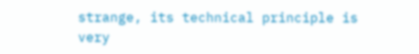strange, its technical principle is very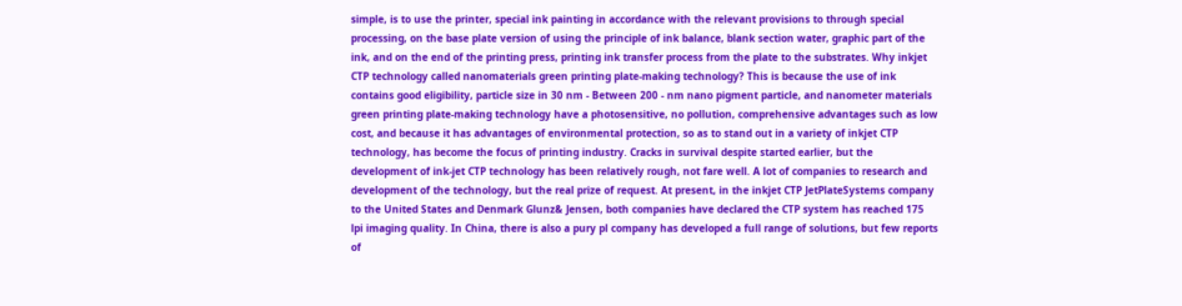simple, is to use the printer, special ink painting in accordance with the relevant provisions to through special processing, on the base plate version of using the principle of ink balance, blank section water, graphic part of the ink, and on the end of the printing press, printing ink transfer process from the plate to the substrates. Why inkjet CTP technology called nanomaterials green printing plate-making technology? This is because the use of ink contains good eligibility, particle size in 30 nm - Between 200 - nm nano pigment particle, and nanometer materials green printing plate-making technology have a photosensitive, no pollution, comprehensive advantages such as low cost, and because it has advantages of environmental protection, so as to stand out in a variety of inkjet CTP technology, has become the focus of printing industry. Cracks in survival despite started earlier, but the development of ink-jet CTP technology has been relatively rough, not fare well. A lot of companies to research and development of the technology, but the real prize of request. At present, in the inkjet CTP JetPlateSystems company to the United States and Denmark Glunz& Jensen, both companies have declared the CTP system has reached 175 lpi imaging quality. In China, there is also a pury pl company has developed a full range of solutions, but few reports of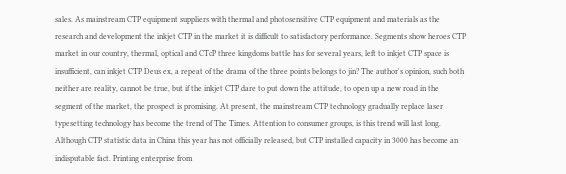sales. As mainstream CTP equipment suppliers with thermal and photosensitive CTP equipment and materials as the research and development the inkjet CTP in the market it is difficult to satisfactory performance. Segments show heroes CTP market in our country, thermal, optical and CTcP three kingdoms battle has for several years, left to inkjet CTP space is insufficient, can inkjet CTP Deus ex, a repeat of the drama of the three points belongs to jin? The author's opinion, such both neither are reality, cannot be true, but if the inkjet CTP dare to put down the attitude, to open up a new road in the segment of the market, the prospect is promising. At present, the mainstream CTP technology gradually replace laser typesetting technology has become the trend of The Times. Attention to consumer groups, is this trend will last long. Although CTP statistic data in China this year has not officially released, but CTP installed capacity in 3000 has become an indisputable fact. Printing enterprise from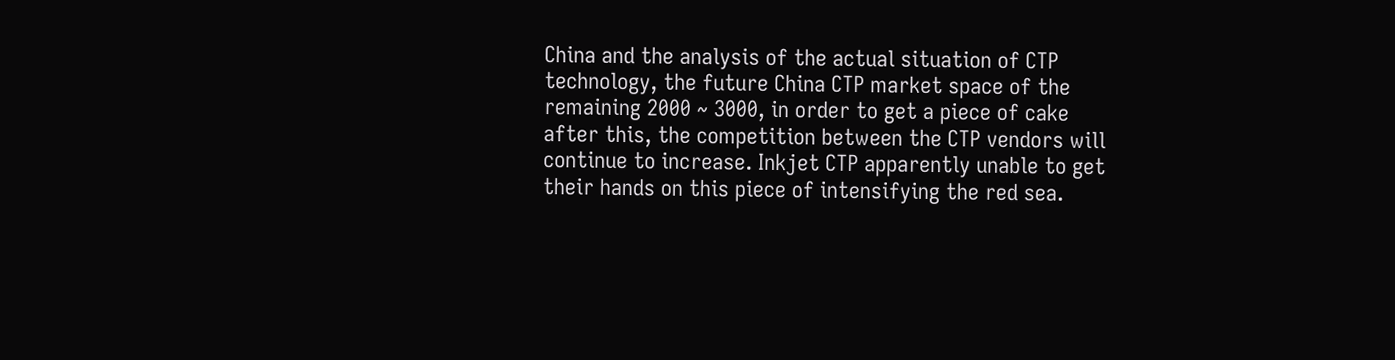China and the analysis of the actual situation of CTP technology, the future China CTP market space of the remaining 2000 ~ 3000, in order to get a piece of cake after this, the competition between the CTP vendors will continue to increase. Inkjet CTP apparently unable to get their hands on this piece of intensifying the red sea.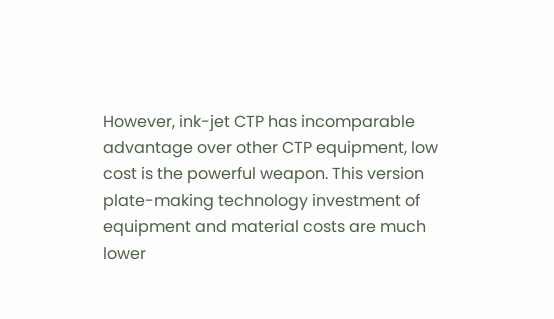However, ink-jet CTP has incomparable advantage over other CTP equipment, low cost is the powerful weapon. This version plate-making technology investment of equipment and material costs are much lower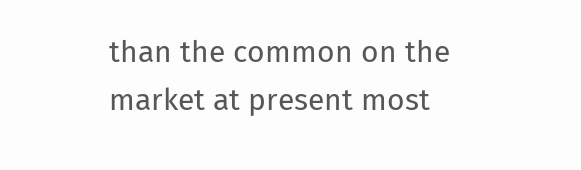than the common on the market at present most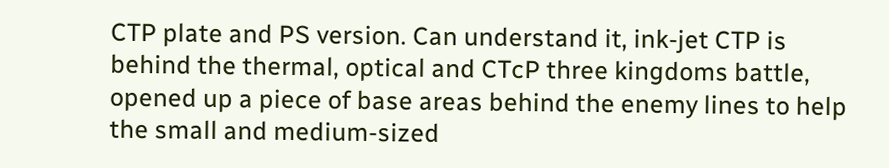CTP plate and PS version. Can understand it, ink-jet CTP is behind the thermal, optical and CTcP three kingdoms battle, opened up a piece of base areas behind the enemy lines to help the small and medium-sized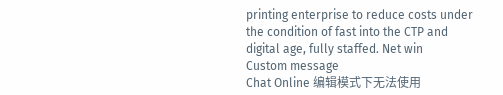printing enterprise to reduce costs under the condition of fast into the CTP and digital age, fully staffed. Net win
Custom message
Chat Online 编辑模式下无法使用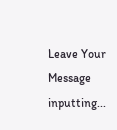Leave Your Message inputting...